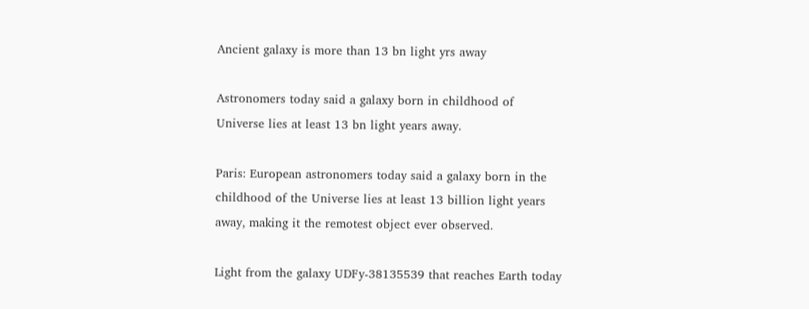Ancient galaxy is more than 13 bn light yrs away

Astronomers today said a galaxy born in childhood of Universe lies at least 13 bn light years away.

Paris: European astronomers today said a galaxy born in the childhood of the Universe lies at least 13 billion light years away, making it the remotest object ever observed.

Light from the galaxy UDFy-38135539 that reaches Earth today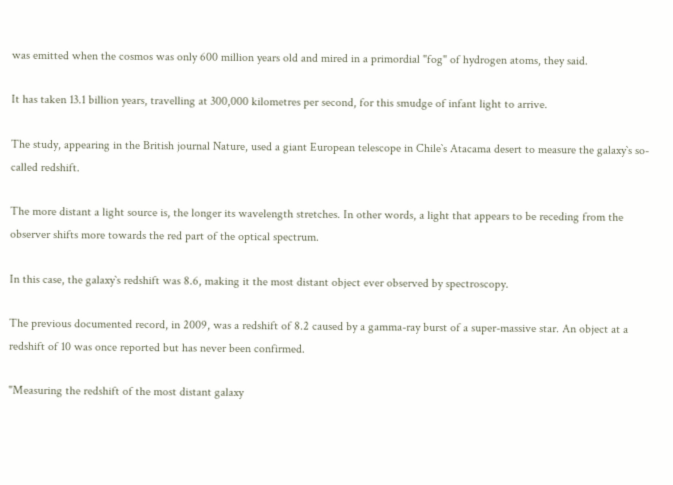was emitted when the cosmos was only 600 million years old and mired in a primordial "fog" of hydrogen atoms, they said.

It has taken 13.1 billion years, travelling at 300,000 kilometres per second, for this smudge of infant light to arrive.

The study, appearing in the British journal Nature, used a giant European telescope in Chile`s Atacama desert to measure the galaxy`s so-called redshift.

The more distant a light source is, the longer its wavelength stretches. In other words, a light that appears to be receding from the observer shifts more towards the red part of the optical spectrum.

In this case, the galaxy`s redshift was 8.6, making it the most distant object ever observed by spectroscopy.

The previous documented record, in 2009, was a redshift of 8.2 caused by a gamma-ray burst of a super-massive star. An object at a redshift of 10 was once reported but has never been confirmed.

"Measuring the redshift of the most distant galaxy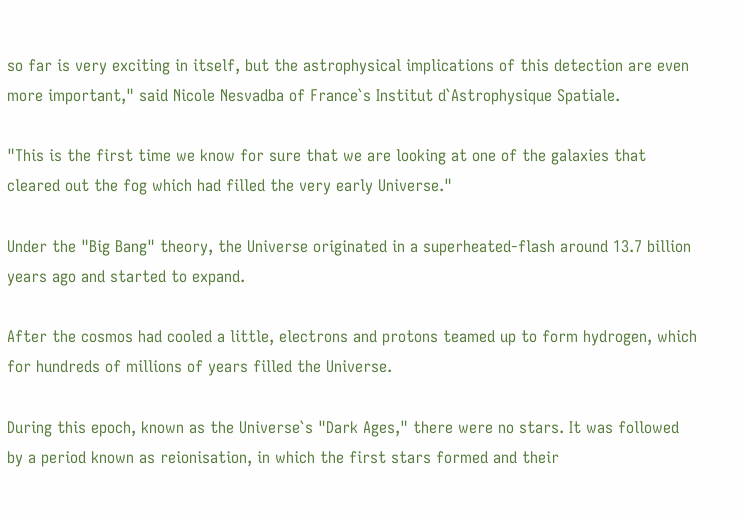so far is very exciting in itself, but the astrophysical implications of this detection are even more important," said Nicole Nesvadba of France`s Institut d`Astrophysique Spatiale.

"This is the first time we know for sure that we are looking at one of the galaxies that cleared out the fog which had filled the very early Universe."

Under the "Big Bang" theory, the Universe originated in a superheated-flash around 13.7 billion years ago and started to expand.

After the cosmos had cooled a little, electrons and protons teamed up to form hydrogen, which for hundreds of millions of years filled the Universe.

During this epoch, known as the Universe`s "Dark Ages," there were no stars. It was followed by a period known as reionisation, in which the first stars formed and their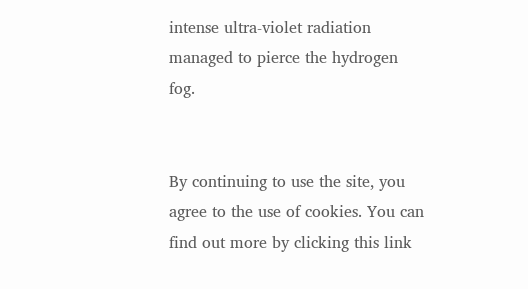intense ultra-violet radiation managed to pierce the hydrogen fog.


By continuing to use the site, you agree to the use of cookies. You can find out more by clicking this link